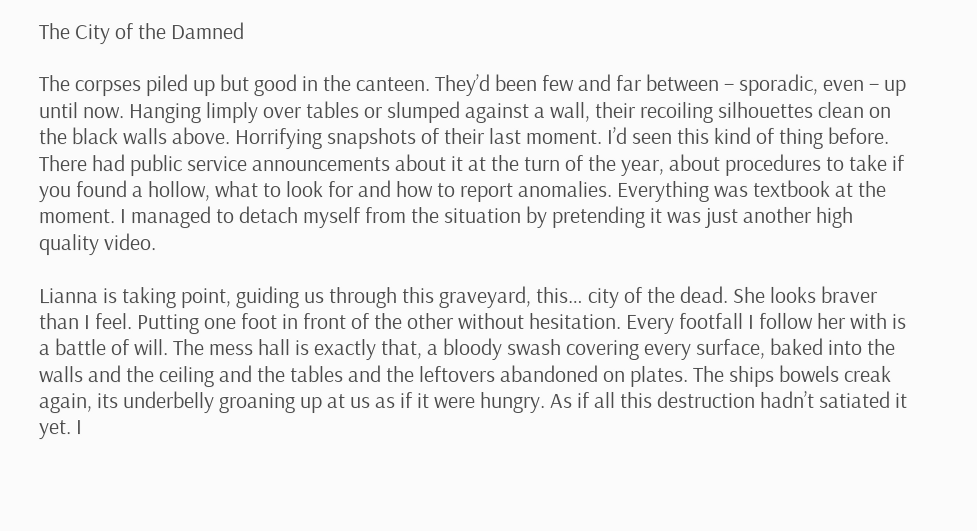The City of the Damned

The corpses piled up but good in the canteen. They’d been few and far between – sporadic, even – up until now. Hanging limply over tables or slumped against a wall, their recoiling silhouettes clean on the black walls above. Horrifying snapshots of their last moment. I’d seen this kind of thing before. There had public service announcements about it at the turn of the year, about procedures to take if you found a hollow, what to look for and how to report anomalies. Everything was textbook at the moment. I managed to detach myself from the situation by pretending it was just another high quality video.

Lianna is taking point, guiding us through this graveyard, this… city of the dead. She looks braver than I feel. Putting one foot in front of the other without hesitation. Every footfall I follow her with is a battle of will. The mess hall is exactly that, a bloody swash covering every surface, baked into the walls and the ceiling and the tables and the leftovers abandoned on plates. The ships bowels creak again, its underbelly groaning up at us as if it were hungry. As if all this destruction hadn’t satiated it yet. I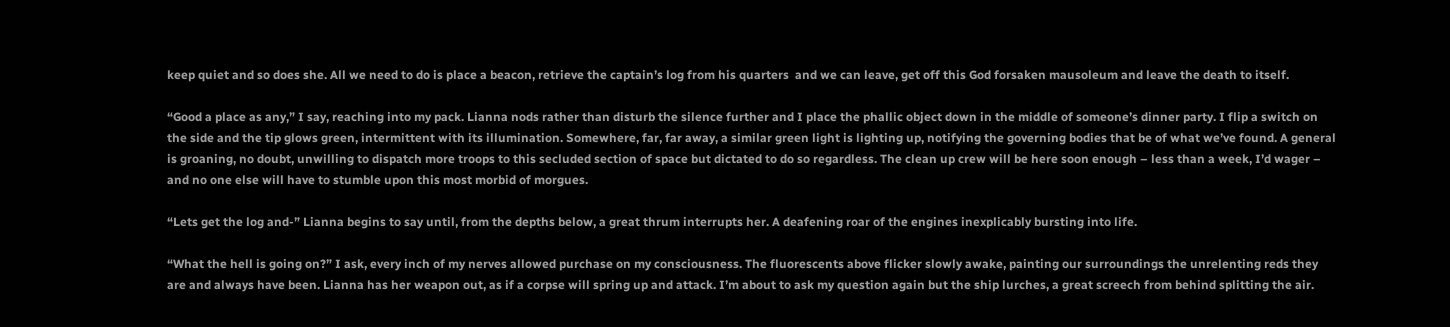keep quiet and so does she. All we need to do is place a beacon, retrieve the captain’s log from his quarters  and we can leave, get off this God forsaken mausoleum and leave the death to itself.

“Good a place as any,” I say, reaching into my pack. Lianna nods rather than disturb the silence further and I place the phallic object down in the middle of someone’s dinner party. I flip a switch on the side and the tip glows green, intermittent with its illumination. Somewhere, far, far away, a similar green light is lighting up, notifying the governing bodies that be of what we’ve found. A general is groaning, no doubt, unwilling to dispatch more troops to this secluded section of space but dictated to do so regardless. The clean up crew will be here soon enough – less than a week, I’d wager – and no one else will have to stumble upon this most morbid of morgues.

“Lets get the log and-” Lianna begins to say until, from the depths below, a great thrum interrupts her. A deafening roar of the engines inexplicably bursting into life.

“What the hell is going on?” I ask, every inch of my nerves allowed purchase on my consciousness. The fluorescents above flicker slowly awake, painting our surroundings the unrelenting reds they are and always have been. Lianna has her weapon out, as if a corpse will spring up and attack. I’m about to ask my question again but the ship lurches, a great screech from behind splitting the air.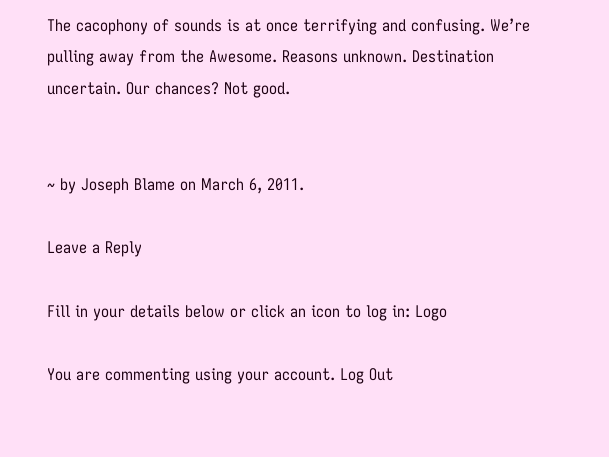The cacophony of sounds is at once terrifying and confusing. We’re pulling away from the Awesome. Reasons unknown. Destination uncertain. Our chances? Not good.


~ by Joseph Blame on March 6, 2011.

Leave a Reply

Fill in your details below or click an icon to log in: Logo

You are commenting using your account. Log Out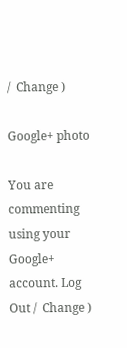/  Change )

Google+ photo

You are commenting using your Google+ account. Log Out /  Change )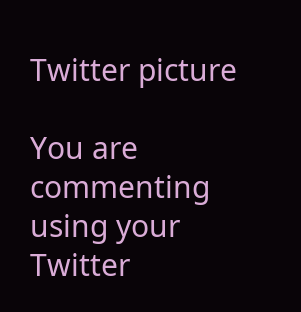Twitter picture

You are commenting using your Twitter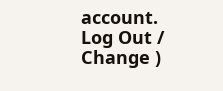account. Log Out /  Change )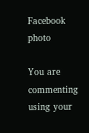Facebook photo

You are commenting using your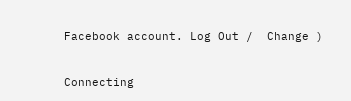Facebook account. Log Out /  Change )


Connecting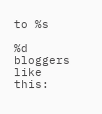to %s

%d bloggers like this: